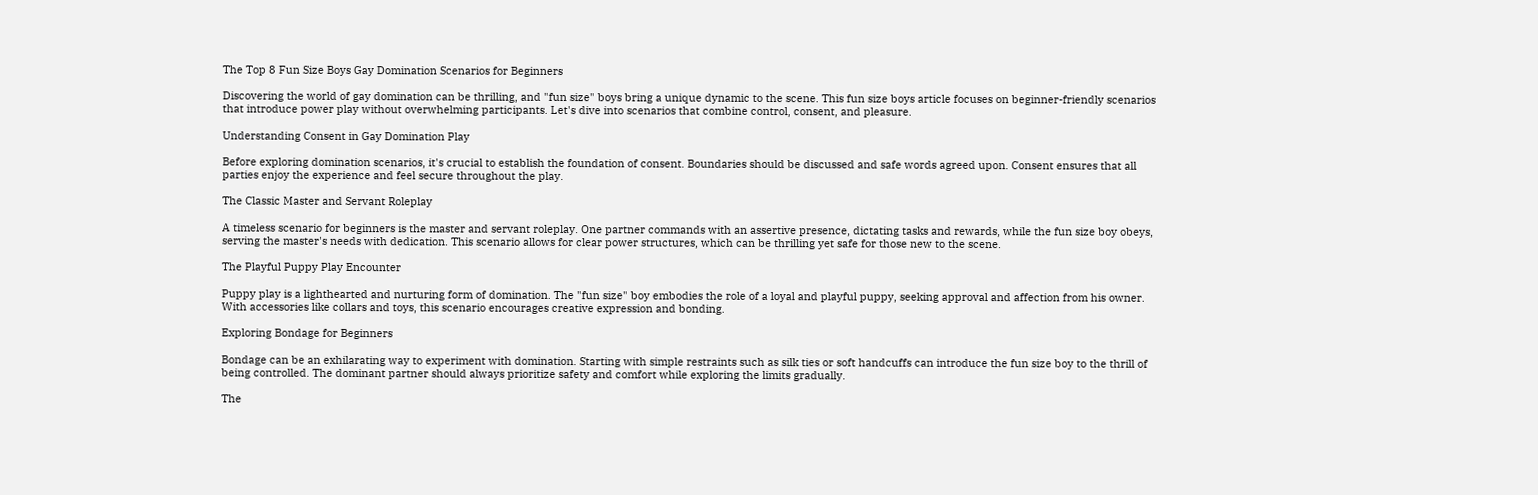The Top 8 Fun Size Boys Gay Domination Scenarios for Beginners

Discovering the world of gay domination can be thrilling, and "fun size" boys bring a unique dynamic to the scene. This fun size boys article focuses on beginner-friendly scenarios that introduce power play without overwhelming participants. Let's dive into scenarios that combine control, consent, and pleasure.

Understanding Consent in Gay Domination Play

Before exploring domination scenarios, it's crucial to establish the foundation of consent. Boundaries should be discussed and safe words agreed upon. Consent ensures that all parties enjoy the experience and feel secure throughout the play.

The Classic Master and Servant Roleplay

A timeless scenario for beginners is the master and servant roleplay. One partner commands with an assertive presence, dictating tasks and rewards, while the fun size boy obeys, serving the master's needs with dedication. This scenario allows for clear power structures, which can be thrilling yet safe for those new to the scene.

The Playful Puppy Play Encounter

Puppy play is a lighthearted and nurturing form of domination. The "fun size" boy embodies the role of a loyal and playful puppy, seeking approval and affection from his owner. With accessories like collars and toys, this scenario encourages creative expression and bonding.

Exploring Bondage for Beginners

Bondage can be an exhilarating way to experiment with domination. Starting with simple restraints such as silk ties or soft handcuffs can introduce the fun size boy to the thrill of being controlled. The dominant partner should always prioritize safety and comfort while exploring the limits gradually.

The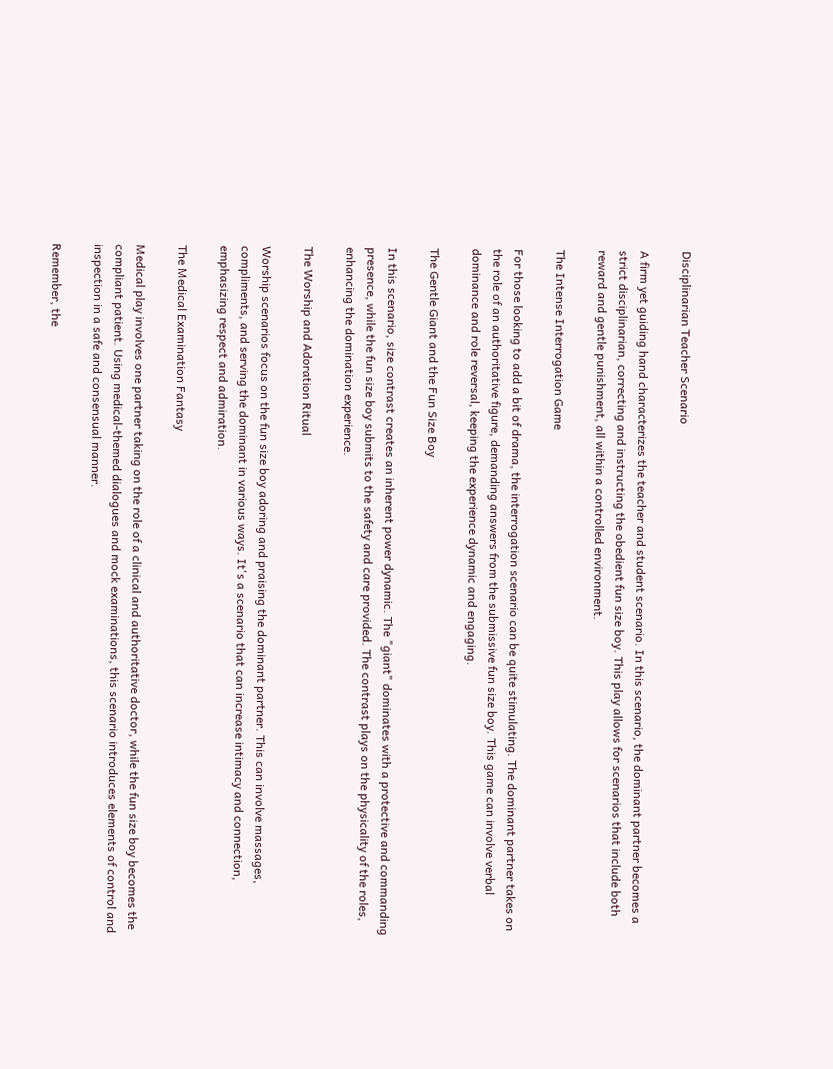Disciplinarian Teacher Scenario

A firm yet guiding hand characterizes the teacher and student scenario. In this scenario, the dominant partner becomes a strict disciplinarian, correcting and instructing the obedient fun size boy. This play allows for scenarios that include both reward and gentle punishment, all within a controlled environment.

The Intense Interrogation Game

For those looking to add a bit of drama, the interrogation scenario can be quite stimulating. The dominant partner takes on the role of an authoritative figure, demanding answers from the submissive fun size boy. This game can involve verbal dominance and role reversal, keeping the experience dynamic and engaging.

The Gentle Giant and the Fun Size Boy

In this scenario, size contrast creates an inherent power dynamic. The "giant" dominates with a protective and commanding presence, while the fun size boy submits to the safety and care provided. The contrast plays on the physicality of the roles, enhancing the domination experience.

The Worship and Adoration Ritual

Worship scenarios focus on the fun size boy adoring and praising the dominant partner. This can involve massages, compliments, and serving the dominant in various ways. It's a scenario that can increase intimacy and connection, emphasizing respect and admiration.

The Medical Examination Fantasy

Medical play involves one partner taking on the role of a clinical and authoritative doctor, while the fun size boy becomes the compliant patient. Using medical-themed dialogues and mock examinations, this scenario introduces elements of control and inspection in a safe and consensual manner.

Remember, the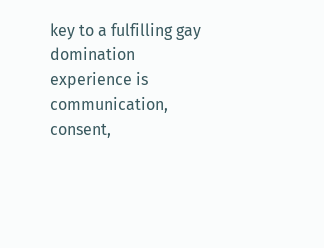key to a fulfilling gay domination experience is communication, consent,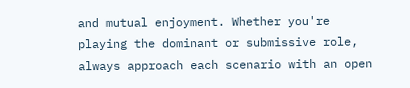and mutual enjoyment. Whether you're playing the dominant or submissive role, always approach each scenario with an open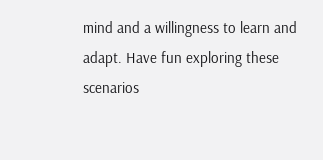mind and a willingness to learn and adapt. Have fun exploring these scenarios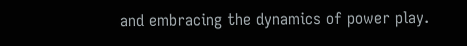and embracing the dynamics of power play.